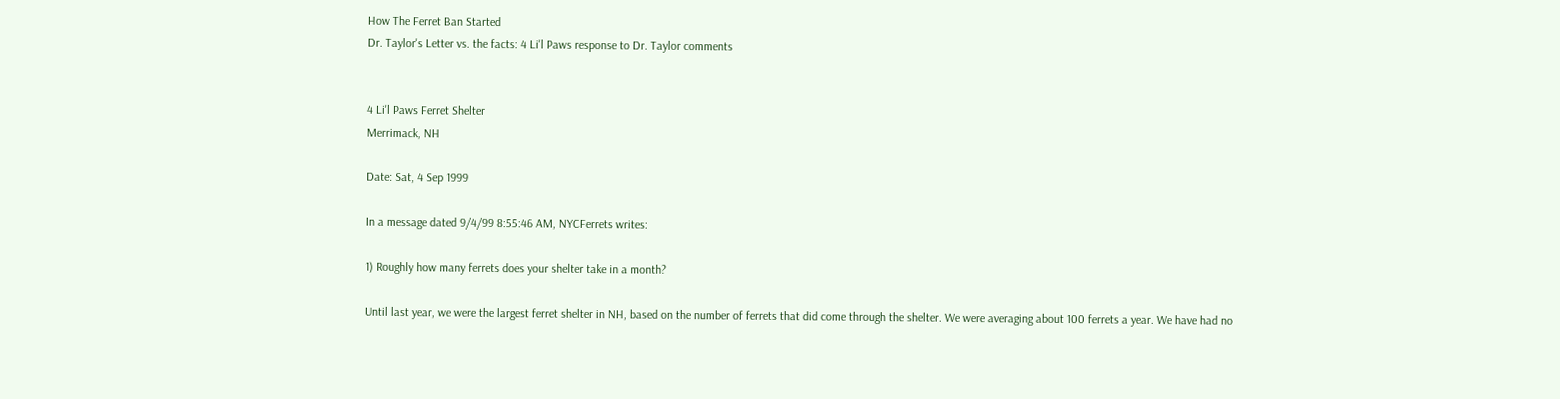How The Ferret Ban Started
Dr. Taylor's Letter vs. the facts: 4 Li'l Paws response to Dr. Taylor comments


4 Li'l Paws Ferret Shelter
Merrimack, NH

Date: Sat, 4 Sep 1999

In a message dated 9/4/99 8:55:46 AM, NYCFerrets writes:

1) Roughly how many ferrets does your shelter take in a month?

Until last year, we were the largest ferret shelter in NH, based on the number of ferrets that did come through the shelter. We were averaging about 100 ferrets a year. We have had no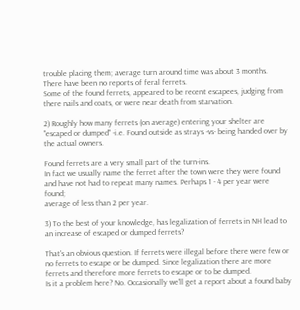trouble placing them; average turn around time was about 3 months.
There have been no reports of feral ferrets.
Some of the found ferrets, appeared to be recent escapees, judging from there nails and coats, or were near death from starvation.

2) Roughly how many ferrets (on average) entering your shelter are "escaped or dumped" -i.e. Found outside as strays -vs- being handed over by the actual owners.

Found ferrets are a very small part of the turn-ins.
In fact we usually name the ferret after the town were they were found and have not had to repeat many names. Perhaps 1 - 4 per year were found;
average of less than 2 per year.

3) To the best of your knowledge, has legalization of ferrets in NH lead to an increase of escaped or dumped ferrets?

That's an obvious question. If ferrets were illegal before there were few or no ferrets to escape or be dumped. Since legalization there are more ferrets and therefore more ferrets to escape or to be dumped.
Is it a problem here? No. Occasionally we'll get a report about a found baby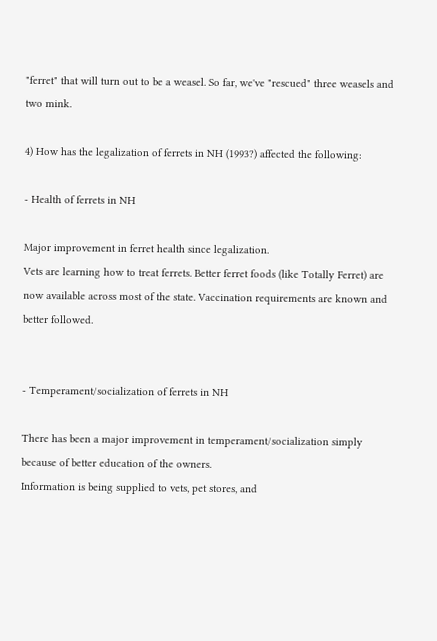"ferret" that will turn out to be a weasel. So far, we've "rescued" three weasels and two mink.

4) How has the legalization of ferrets in NH (1993?) affected the following:

- Health of ferrets in NH

Major improvement in ferret health since legalization.
Vets are learning how to treat ferrets. Better ferret foods (like Totally Ferret) are now available across most of the state. Vaccination requirements are known and better followed.


- Temperament/socialization of ferrets in NH

There has been a major improvement in temperament/socialization simply because of better education of the owners.
Information is being supplied to vets, pet stores, and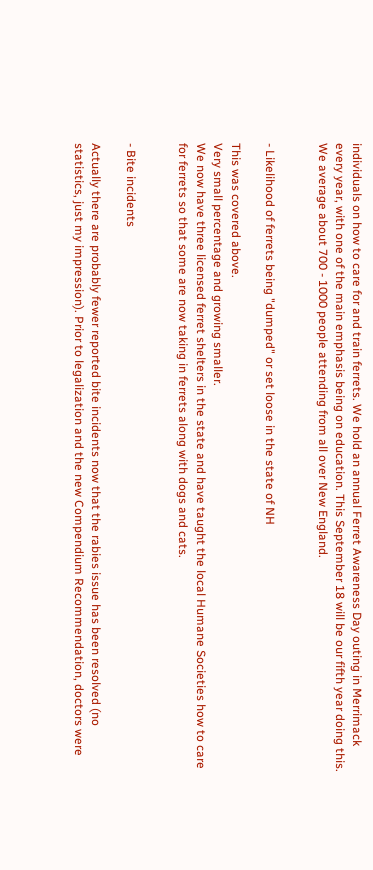individuals on how to care for and train ferrets. We hold an annual Ferret Awareness Day outing in Merrimack every year, with one of the main emphasis being on education. This September 18 will be our fifth year doing this. We average about 700 - 1000 people attending from all over New England.


- Likelihood of ferrets being "dumped" or set loose in the state of NH

This was covered above.
Very small percentage and growing smaller.
We now have three licensed ferret shelters in the state and have taught the local Humane Societies how to care for ferrets so that some are now taking in ferrets along with dogs and cats.


- Bite incidents

Actually there are probably fewer reported bite incidents now that the rabies issue has been resolved (no statistics, just my impression). Prior to legalization and the new Compendium Recommendation, doctors were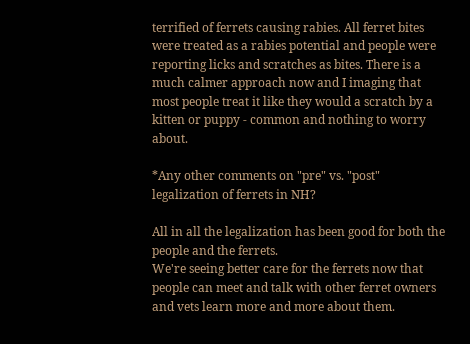terrified of ferrets causing rabies. All ferret bites were treated as a rabies potential and people were reporting licks and scratches as bites. There is a much calmer approach now and I imaging that most people treat it like they would a scratch by a kitten or puppy - common and nothing to worry about.

*Any other comments on "pre" vs. "post" legalization of ferrets in NH?

All in all the legalization has been good for both the people and the ferrets.
We're seeing better care for the ferrets now that people can meet and talk with other ferret owners and vets learn more and more about them.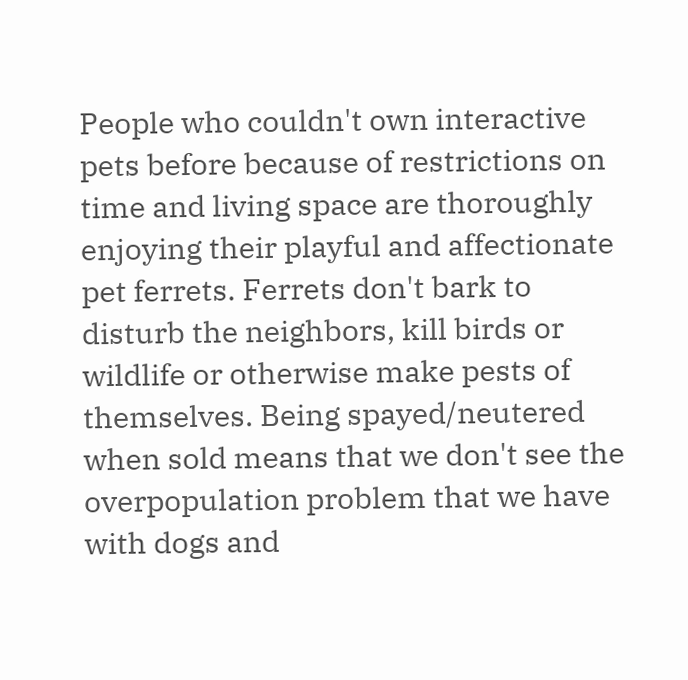People who couldn't own interactive pets before because of restrictions on time and living space are thoroughly enjoying their playful and affectionate pet ferrets. Ferrets don't bark to disturb the neighbors, kill birds or wildlife or otherwise make pests of themselves. Being spayed/neutered when sold means that we don't see the overpopulation problem that we have with dogs and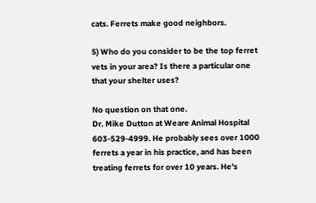cats. Ferrets make good neighbors.

5) Who do you consider to be the top ferret vets in your area? Is there a particular one that your shelter uses?

No question on that one.
Dr. Mike Dutton at Weare Animal Hospital 603-529-4999. He probably sees over 1000 ferrets a year in his practice, and has been treating ferrets for over 10 years. He's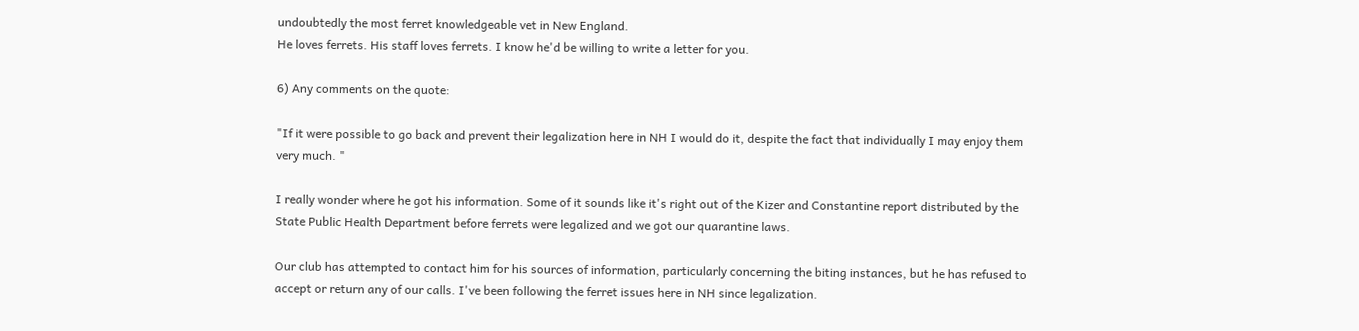undoubtedly the most ferret knowledgeable vet in New England.
He loves ferrets. His staff loves ferrets. I know he'd be willing to write a letter for you.

6) Any comments on the quote:

"If it were possible to go back and prevent their legalization here in NH I would do it, despite the fact that individually I may enjoy them very much. "

I really wonder where he got his information. Some of it sounds like it's right out of the Kizer and Constantine report distributed by the State Public Health Department before ferrets were legalized and we got our quarantine laws.

Our club has attempted to contact him for his sources of information, particularly concerning the biting instances, but he has refused to accept or return any of our calls. I've been following the ferret issues here in NH since legalization.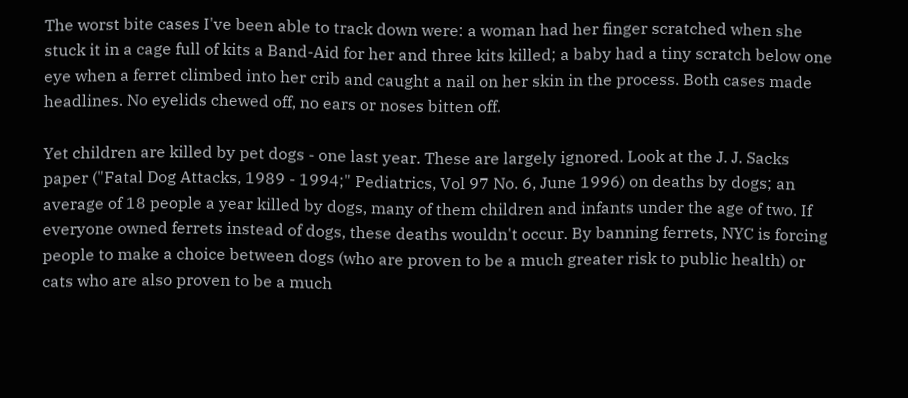The worst bite cases I've been able to track down were: a woman had her finger scratched when she stuck it in a cage full of kits a Band-Aid for her and three kits killed; a baby had a tiny scratch below one eye when a ferret climbed into her crib and caught a nail on her skin in the process. Both cases made headlines. No eyelids chewed off, no ears or noses bitten off.

Yet children are killed by pet dogs - one last year. These are largely ignored. Look at the J. J. Sacks paper ("Fatal Dog Attacks, 1989 - 1994;" Pediatrics, Vol 97 No. 6, June 1996) on deaths by dogs; an average of 18 people a year killed by dogs, many of them children and infants under the age of two. If everyone owned ferrets instead of dogs, these deaths wouldn't occur. By banning ferrets, NYC is forcing people to make a choice between dogs (who are proven to be a much greater risk to public health) or cats who are also proven to be a much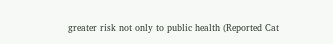greater risk not only to public health (Reported Cat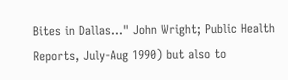Bites in Dallas..." John Wright; Public Health Reports, July-Aug 1990) but also to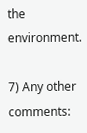the environment.

7) Any other comments: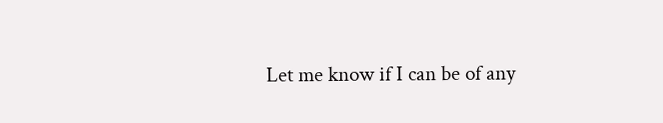Let me know if I can be of any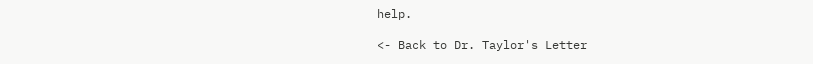help.

<- Back to Dr. Taylor's Letter